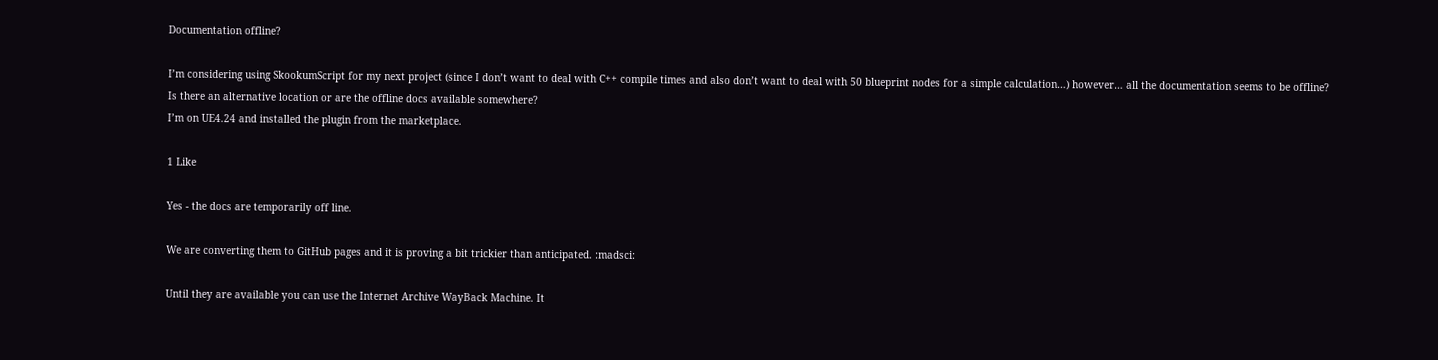Documentation offline?

I’m considering using SkookumScript for my next project (since I don’t want to deal with C++ compile times and also don’t want to deal with 50 blueprint nodes for a simple calculation…) however… all the documentation seems to be offline?
Is there an alternative location or are the offline docs available somewhere?
I’m on UE4.24 and installed the plugin from the marketplace.

1 Like

Yes - the docs are temporarily off line.

We are converting them to GitHub pages and it is proving a bit trickier than anticipated. :madsci:

Until they are available you can use the Internet Archive WayBack Machine. It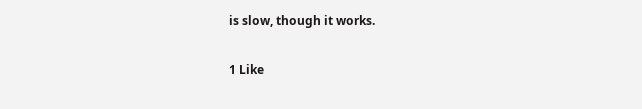is slow, though it works.

1 Like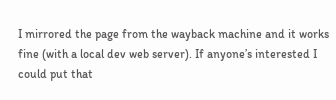I mirrored the page from the wayback machine and it works fine (with a local dev web server). If anyone’s interested I could put that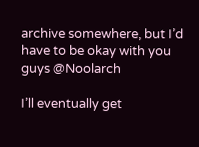archive somewhere, but I’d have to be okay with you guys @Noolarch

I’ll eventually get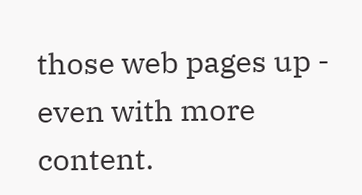those web pages up - even with more content.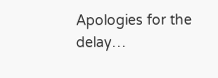Apologies for the delay…